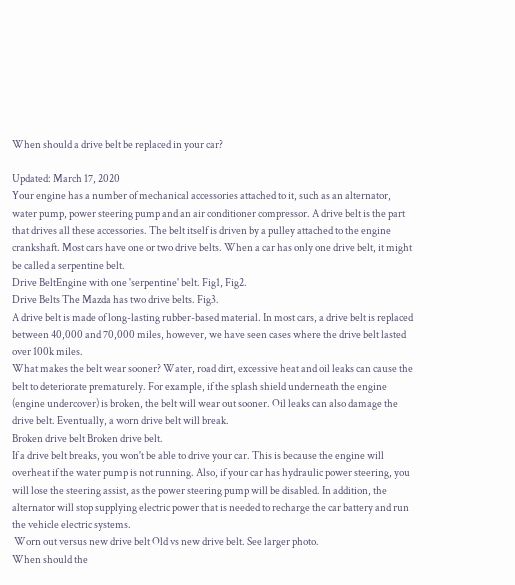When should a drive belt be replaced in your car?

Updated: March 17, 2020
Your engine has a number of mechanical accessories attached to it, such as an alternator, water pump, power steering pump and an air conditioner compressor. A drive belt is the part that drives all these accessories. The belt itself is driven by a pulley attached to the engine crankshaft. Most cars have one or two drive belts. When a car has only one drive belt, it might be called a serpentine belt.
Drive BeltEngine with one 'serpentine' belt. Fig1, Fig2.
Drive Belts The Mazda has two drive belts. Fig3.
A drive belt is made of long-lasting rubber-based material. In most cars, a drive belt is replaced between 40,000 and 70,000 miles, however, we have seen cases where the drive belt lasted over 100k miles.
What makes the belt wear sooner? Water, road dirt, excessive heat and oil leaks can cause the belt to deteriorate prematurely. For example, if the splash shield underneath the engine (engine undercover) is broken, the belt will wear out sooner. Oil leaks can also damage the drive belt. Eventually, a worn drive belt will break.
Broken drive belt Broken drive belt.
If a drive belt breaks, you won't be able to drive your car. This is because the engine will overheat if the water pump is not running. Also, if your car has hydraulic power steering, you will lose the steering assist, as the power steering pump will be disabled. In addition, the alternator will stop supplying electric power that is needed to recharge the car battery and run the vehicle electric systems.
 Worn out versus new drive belt Old vs new drive belt. See larger photo.
When should the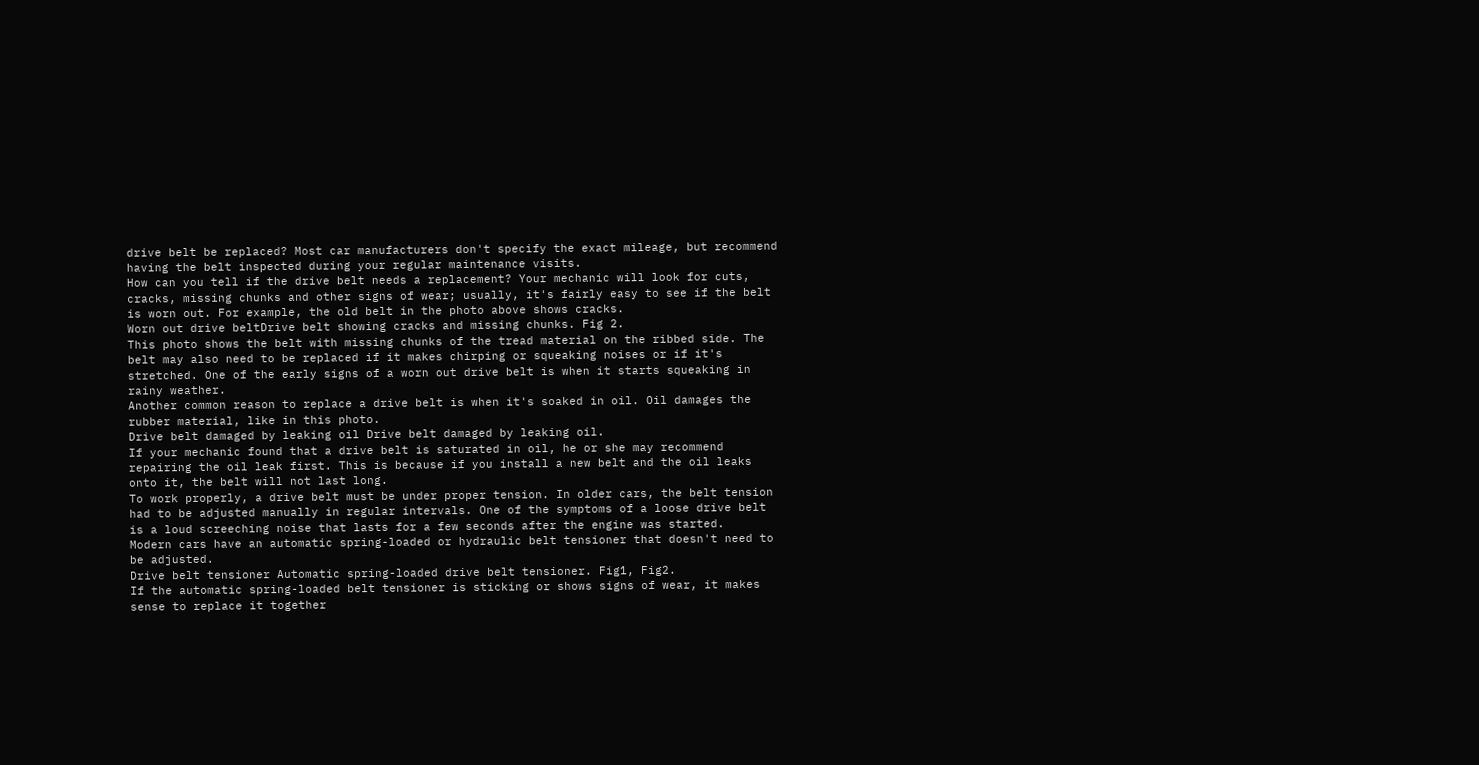drive belt be replaced? Most car manufacturers don't specify the exact mileage, but recommend having the belt inspected during your regular maintenance visits.
How can you tell if the drive belt needs a replacement? Your mechanic will look for cuts, cracks, missing chunks and other signs of wear; usually, it's fairly easy to see if the belt is worn out. For example, the old belt in the photo above shows cracks.
Worn out drive beltDrive belt showing cracks and missing chunks. Fig 2.
This photo shows the belt with missing chunks of the tread material on the ribbed side. The belt may also need to be replaced if it makes chirping or squeaking noises or if it's stretched. One of the early signs of a worn out drive belt is when it starts squeaking in rainy weather.
Another common reason to replace a drive belt is when it's soaked in oil. Oil damages the rubber material, like in this photo.
Drive belt damaged by leaking oil Drive belt damaged by leaking oil.
If your mechanic found that a drive belt is saturated in oil, he or she may recommend repairing the oil leak first. This is because if you install a new belt and the oil leaks onto it, the belt will not last long.
To work properly, a drive belt must be under proper tension. In older cars, the belt tension had to be adjusted manually in regular intervals. One of the symptoms of a loose drive belt is a loud screeching noise that lasts for a few seconds after the engine was started.
Modern cars have an automatic spring-loaded or hydraulic belt tensioner that doesn't need to be adjusted.
Drive belt tensioner Automatic spring-loaded drive belt tensioner. Fig1, Fig2.
If the automatic spring-loaded belt tensioner is sticking or shows signs of wear, it makes sense to replace it together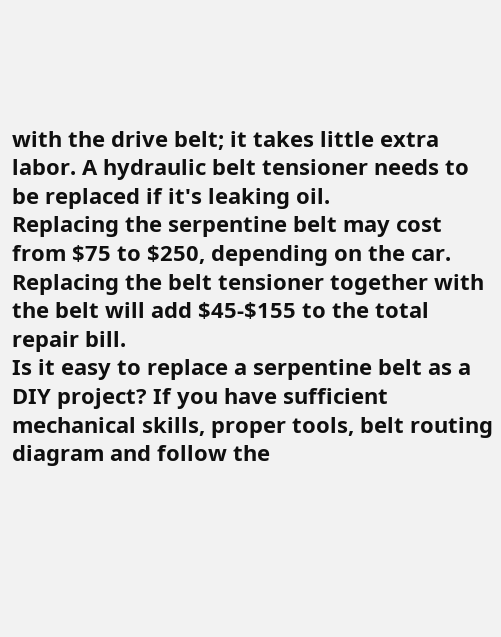with the drive belt; it takes little extra labor. A hydraulic belt tensioner needs to be replaced if it's leaking oil.
Replacing the serpentine belt may cost from $75 to $250, depending on the car. Replacing the belt tensioner together with the belt will add $45-$155 to the total repair bill.
Is it easy to replace a serpentine belt as a DIY project? If you have sufficient mechanical skills, proper tools, belt routing diagram and follow the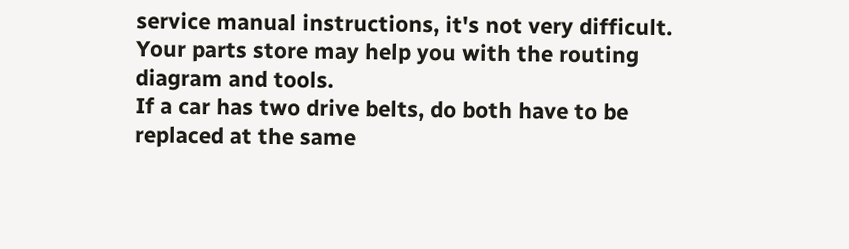service manual instructions, it's not very difficult. Your parts store may help you with the routing diagram and tools.
If a car has two drive belts, do both have to be replaced at the same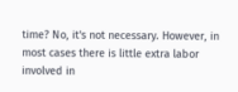time? No, it's not necessary. However, in most cases there is little extra labor involved in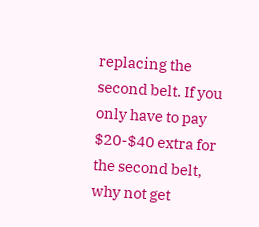replacing the second belt. If you only have to pay $20-$40 extra for the second belt, why not get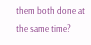them both done at the same time?